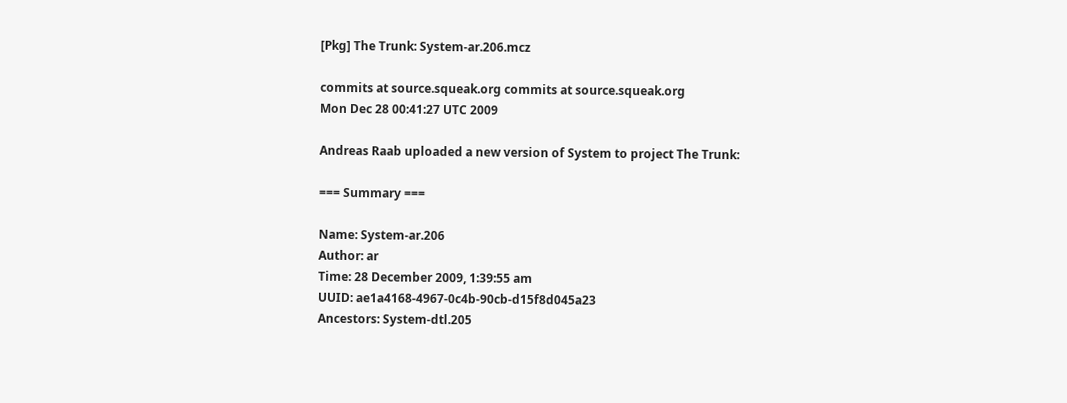[Pkg] The Trunk: System-ar.206.mcz

commits at source.squeak.org commits at source.squeak.org
Mon Dec 28 00:41:27 UTC 2009

Andreas Raab uploaded a new version of System to project The Trunk:

=== Summary ===

Name: System-ar.206
Author: ar
Time: 28 December 2009, 1:39:55 am
UUID: ae1a4168-4967-0c4b-90cb-d15f8d045a23
Ancestors: System-dtl.205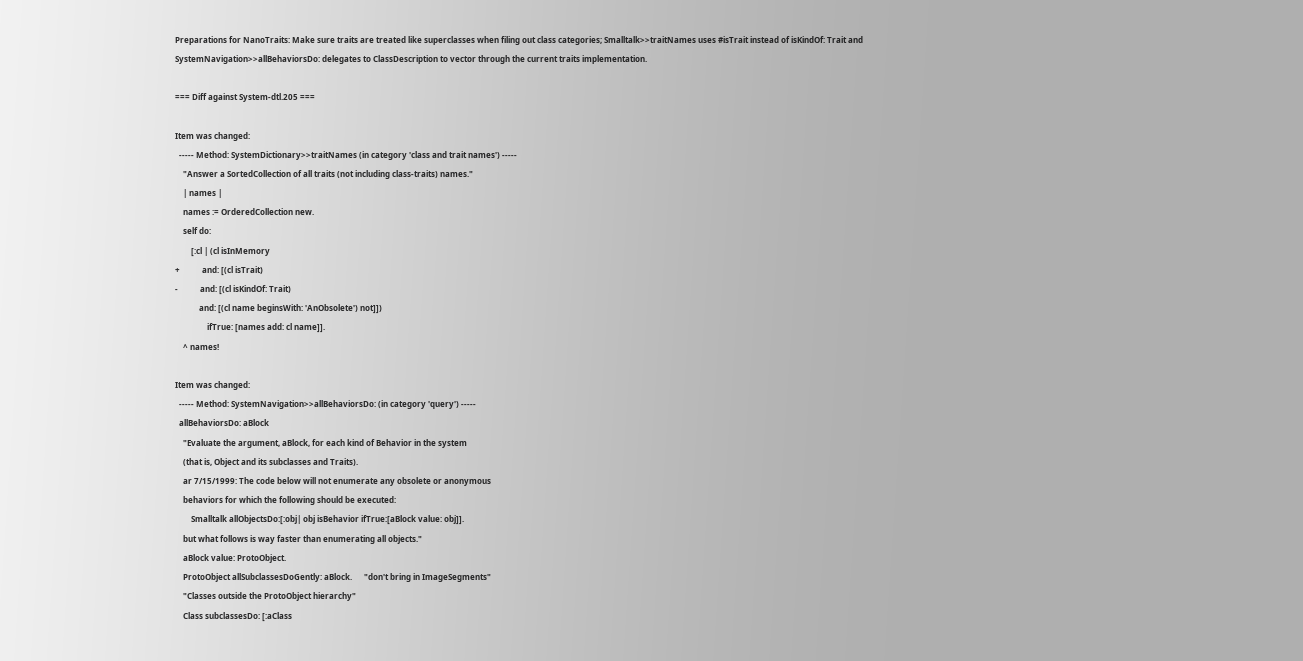Preparations for NanoTraits: Make sure traits are treated like superclasses when filing out class categories; Smalltalk>>traitNames uses #isTrait instead of isKindOf: Trait and SystemNavigation>>allBehaviorsDo: delegates to ClassDescription to vector through the current traits implementation.

=== Diff against System-dtl.205 ===

Item was changed:
  ----- Method: SystemDictionary>>traitNames (in category 'class and trait names') -----
    "Answer a SortedCollection of all traits (not including class-traits) names."
    | names |
    names := OrderedCollection new.
    self do:
        [:cl | (cl isInMemory
+           and: [(cl isTrait)
-           and: [(cl isKindOf: Trait)
            and: [(cl name beginsWith: 'AnObsolete') not]])
                ifTrue: [names add: cl name]].
    ^ names!

Item was changed:
  ----- Method: SystemNavigation>>allBehaviorsDo: (in category 'query') -----
  allBehaviorsDo: aBlock
    "Evaluate the argument, aBlock, for each kind of Behavior in the system
    (that is, Object and its subclasses and Traits).
    ar 7/15/1999: The code below will not enumerate any obsolete or anonymous
    behaviors for which the following should be executed:
        Smalltalk allObjectsDo:[:obj| obj isBehavior ifTrue:[aBlock value: obj]].
    but what follows is way faster than enumerating all objects."
    aBlock value: ProtoObject.
    ProtoObject allSubclassesDoGently: aBlock.      "don't bring in ImageSegments"
    "Classes outside the ProtoObject hierarchy"
    Class subclassesDo: [:aClass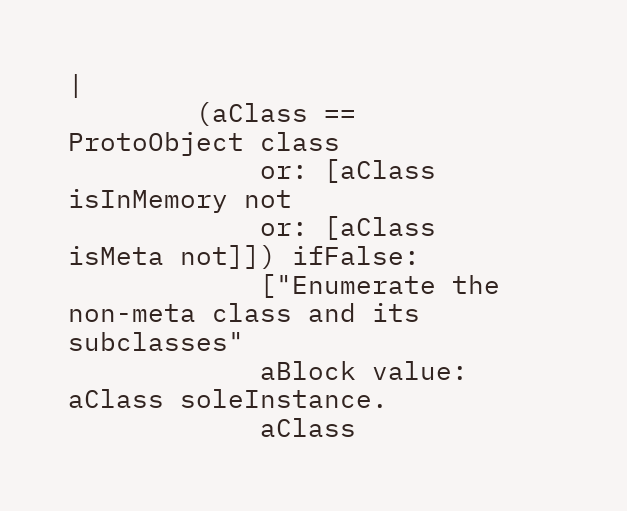|
        (aClass == ProtoObject class
            or: [aClass isInMemory not
            or: [aClass isMeta not]]) ifFalse:
            ["Enumerate the non-meta class and its subclasses"
            aBlock value: aClass soleInstance.
            aClass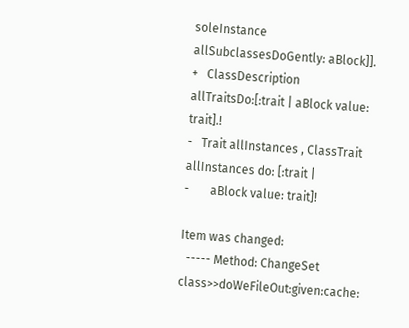soleInstance allSubclassesDoGently: aBlock]].
+   ClassDescription allTraitsDo:[:trait | aBlock value: trait].!
-   Trait allInstances , ClassTrait allInstances do: [:trait |
-       aBlock value: trait]!

Item was changed:
  ----- Method: ChangeSet class>>doWeFileOut:given:cache: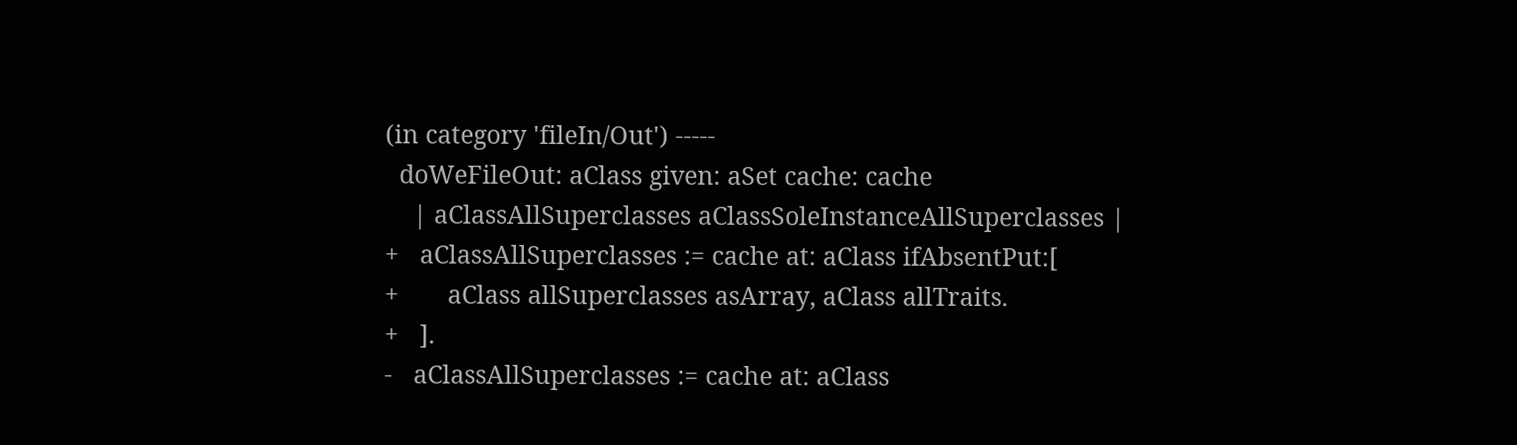(in category 'fileIn/Out') -----
  doWeFileOut: aClass given: aSet cache: cache
    | aClassAllSuperclasses aClassSoleInstanceAllSuperclasses |
+   aClassAllSuperclasses := cache at: aClass ifAbsentPut:[
+       aClass allSuperclasses asArray, aClass allTraits.
+   ].
-   aClassAllSuperclasses := cache at: aClass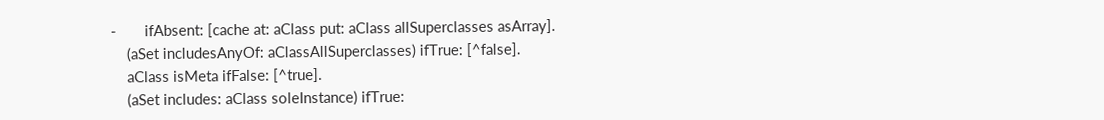-       ifAbsent: [cache at: aClass put: aClass allSuperclasses asArray].
    (aSet includesAnyOf: aClassAllSuperclasses) ifTrue: [^false].
    aClass isMeta ifFalse: [^true].
    (aSet includes: aClass soleInstance) ifTrue: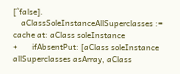[^false].
    aClassSoleInstanceAllSuperclasses := cache at: aClass soleInstance
+       ifAbsentPut: [aClass soleInstance allSuperclasses asArray, aClass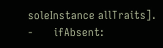soleInstance allTraits].
-       ifAbsent: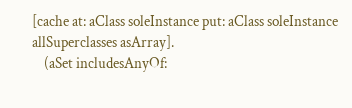[cache at: aClass soleInstance put: aClass soleInstance allSuperclasses asArray].
    (aSet includesAnyOf: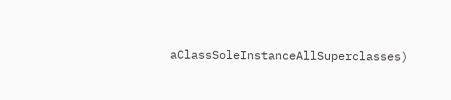aClassSoleInstanceAllSuperclasses)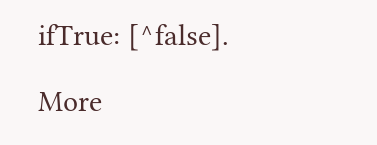ifTrue: [^false].

More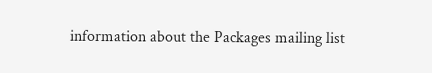information about the Packages mailing list